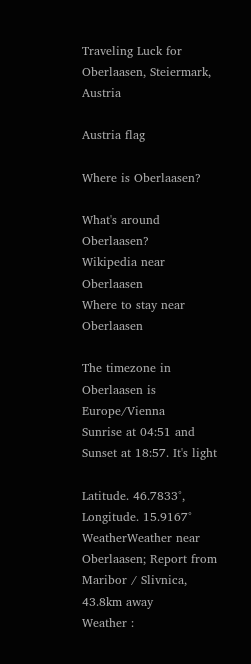Traveling Luck for Oberlaasen, Steiermark, Austria

Austria flag

Where is Oberlaasen?

What's around Oberlaasen?
Wikipedia near Oberlaasen
Where to stay near Oberlaasen

The timezone in Oberlaasen is Europe/Vienna
Sunrise at 04:51 and Sunset at 18:57. It's light

Latitude. 46.7833°, Longitude. 15.9167°
WeatherWeather near Oberlaasen; Report from Maribor / Slivnica, 43.8km away
Weather :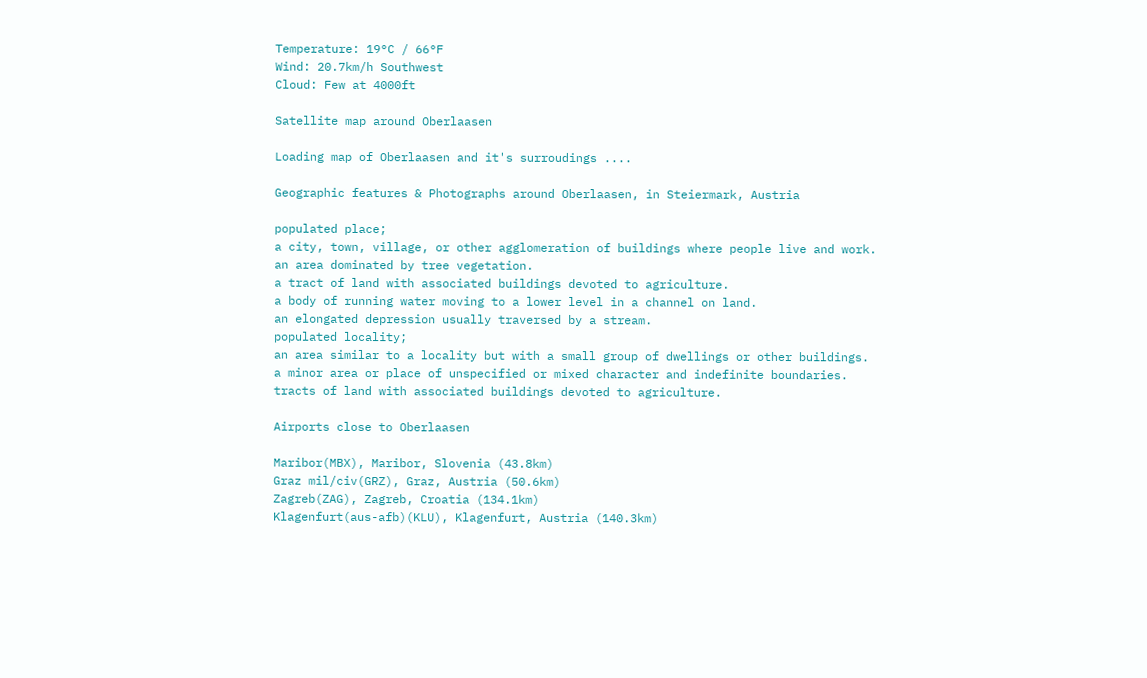Temperature: 19°C / 66°F
Wind: 20.7km/h Southwest
Cloud: Few at 4000ft

Satellite map around Oberlaasen

Loading map of Oberlaasen and it's surroudings ....

Geographic features & Photographs around Oberlaasen, in Steiermark, Austria

populated place;
a city, town, village, or other agglomeration of buildings where people live and work.
an area dominated by tree vegetation.
a tract of land with associated buildings devoted to agriculture.
a body of running water moving to a lower level in a channel on land.
an elongated depression usually traversed by a stream.
populated locality;
an area similar to a locality but with a small group of dwellings or other buildings.
a minor area or place of unspecified or mixed character and indefinite boundaries.
tracts of land with associated buildings devoted to agriculture.

Airports close to Oberlaasen

Maribor(MBX), Maribor, Slovenia (43.8km)
Graz mil/civ(GRZ), Graz, Austria (50.6km)
Zagreb(ZAG), Zagreb, Croatia (134.1km)
Klagenfurt(aus-afb)(KLU), Klagenfurt, Austria (140.3km)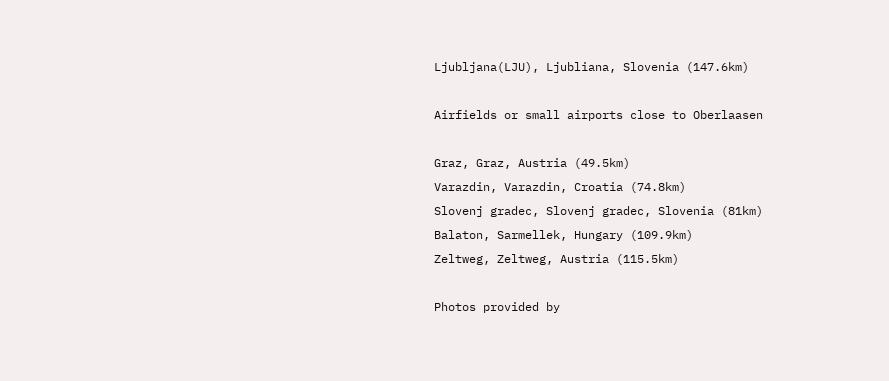Ljubljana(LJU), Ljubliana, Slovenia (147.6km)

Airfields or small airports close to Oberlaasen

Graz, Graz, Austria (49.5km)
Varazdin, Varazdin, Croatia (74.8km)
Slovenj gradec, Slovenj gradec, Slovenia (81km)
Balaton, Sarmellek, Hungary (109.9km)
Zeltweg, Zeltweg, Austria (115.5km)

Photos provided by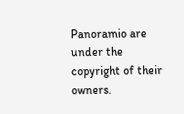Panoramio are under the copyright of their owners.